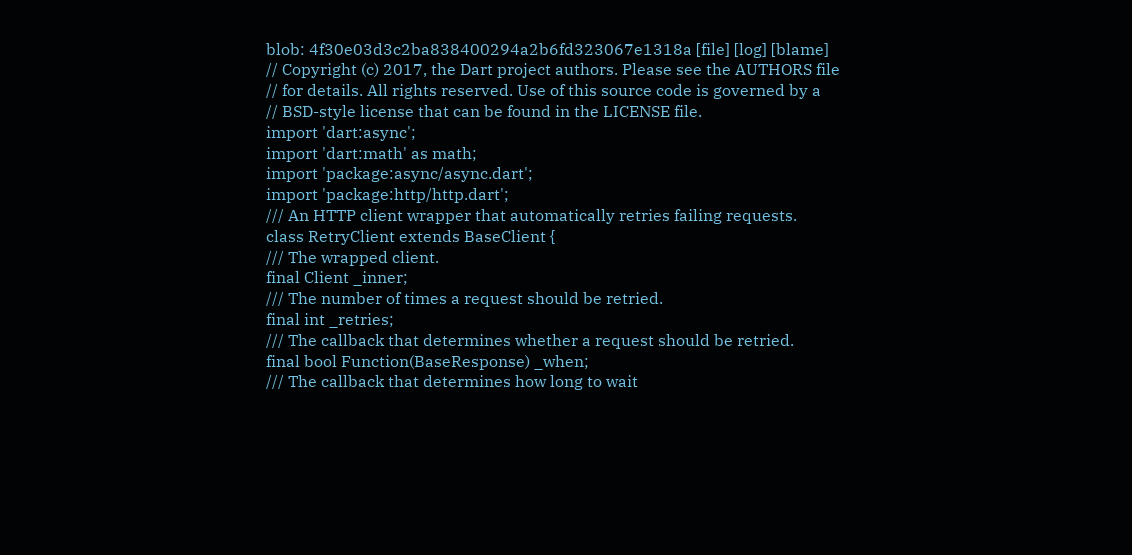blob: 4f30e03d3c2ba838400294a2b6fd323067e1318a [file] [log] [blame]
// Copyright (c) 2017, the Dart project authors. Please see the AUTHORS file
// for details. All rights reserved. Use of this source code is governed by a
// BSD-style license that can be found in the LICENSE file.
import 'dart:async';
import 'dart:math' as math;
import 'package:async/async.dart';
import 'package:http/http.dart';
/// An HTTP client wrapper that automatically retries failing requests.
class RetryClient extends BaseClient {
/// The wrapped client.
final Client _inner;
/// The number of times a request should be retried.
final int _retries;
/// The callback that determines whether a request should be retried.
final bool Function(BaseResponse) _when;
/// The callback that determines how long to wait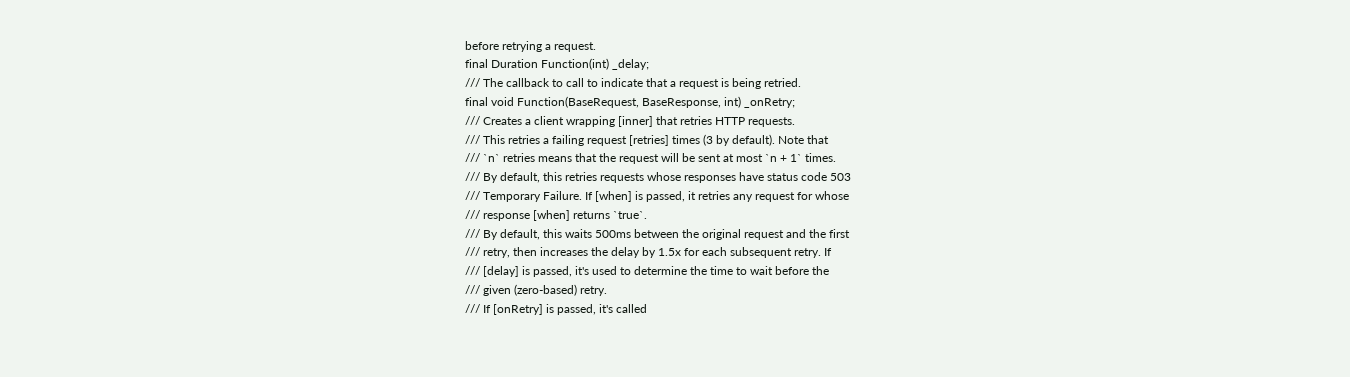before retrying a request.
final Duration Function(int) _delay;
/// The callback to call to indicate that a request is being retried.
final void Function(BaseRequest, BaseResponse, int) _onRetry;
/// Creates a client wrapping [inner] that retries HTTP requests.
/// This retries a failing request [retries] times (3 by default). Note that
/// `n` retries means that the request will be sent at most `n + 1` times.
/// By default, this retries requests whose responses have status code 503
/// Temporary Failure. If [when] is passed, it retries any request for whose
/// response [when] returns `true`.
/// By default, this waits 500ms between the original request and the first
/// retry, then increases the delay by 1.5x for each subsequent retry. If
/// [delay] is passed, it's used to determine the time to wait before the
/// given (zero-based) retry.
/// If [onRetry] is passed, it's called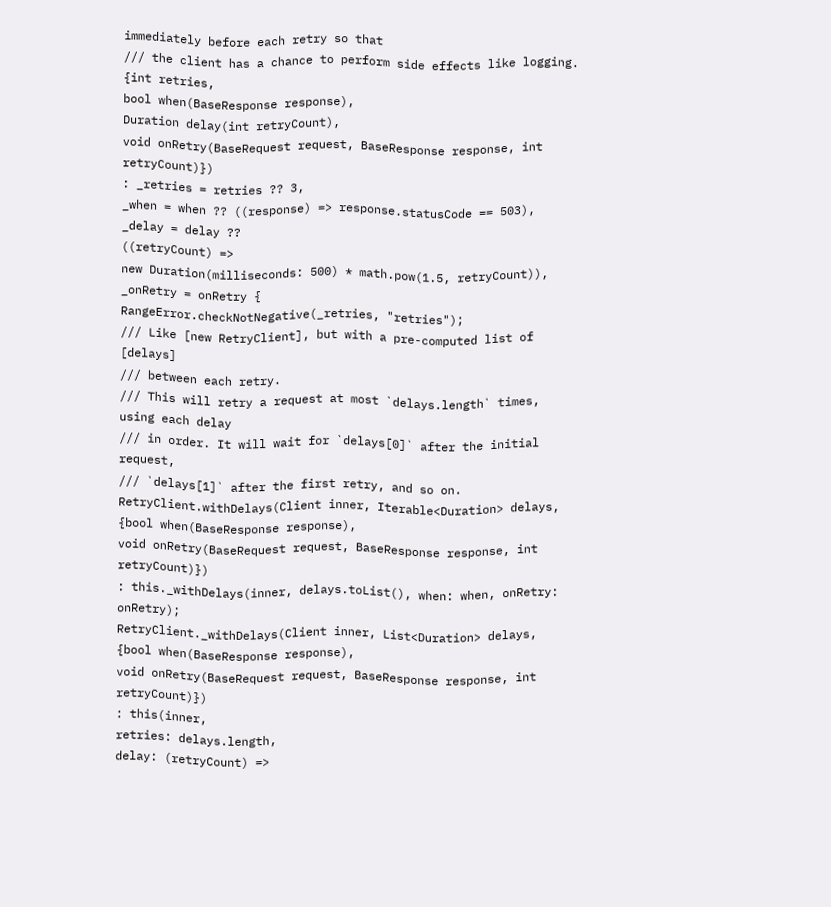immediately before each retry so that
/// the client has a chance to perform side effects like logging.
{int retries,
bool when(BaseResponse response),
Duration delay(int retryCount),
void onRetry(BaseRequest request, BaseResponse response, int retryCount)})
: _retries = retries ?? 3,
_when = when ?? ((response) => response.statusCode == 503),
_delay = delay ??
((retryCount) =>
new Duration(milliseconds: 500) * math.pow(1.5, retryCount)),
_onRetry = onRetry {
RangeError.checkNotNegative(_retries, "retries");
/// Like [new RetryClient], but with a pre-computed list of [delays]
/// between each retry.
/// This will retry a request at most `delays.length` times, using each delay
/// in order. It will wait for `delays[0]` after the initial request,
/// `delays[1]` after the first retry, and so on.
RetryClient.withDelays(Client inner, Iterable<Duration> delays,
{bool when(BaseResponse response),
void onRetry(BaseRequest request, BaseResponse response, int retryCount)})
: this._withDelays(inner, delays.toList(), when: when, onRetry: onRetry);
RetryClient._withDelays(Client inner, List<Duration> delays,
{bool when(BaseResponse response),
void onRetry(BaseRequest request, BaseResponse response, int retryCount)})
: this(inner,
retries: delays.length,
delay: (retryCount) =>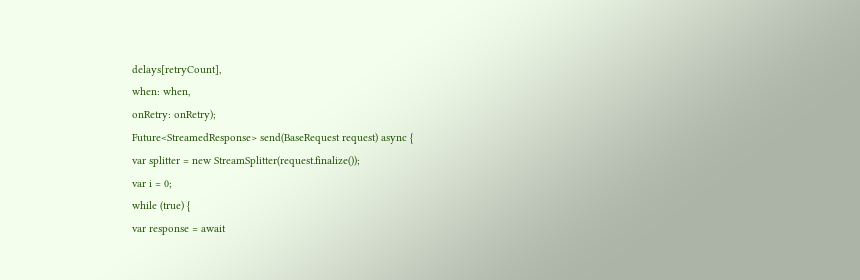delays[retryCount],
when: when,
onRetry: onRetry);
Future<StreamedResponse> send(BaseRequest request) async {
var splitter = new StreamSplitter(request.finalize());
var i = 0;
while (true) {
var response = await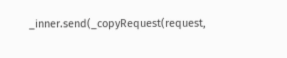_inner.send(_copyRequest(request,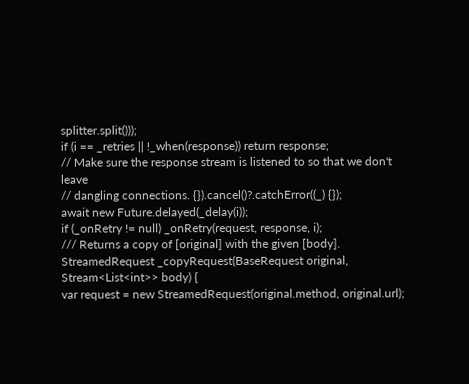splitter.split()));
if (i == _retries || !_when(response)) return response;
// Make sure the response stream is listened to so that we don't leave
// dangling connections. {}).cancel()?.catchError((_) {});
await new Future.delayed(_delay(i));
if (_onRetry != null) _onRetry(request, response, i);
/// Returns a copy of [original] with the given [body].
StreamedRequest _copyRequest(BaseRequest original, Stream<List<int>> body) {
var request = new StreamedRequest(original.method, original.url);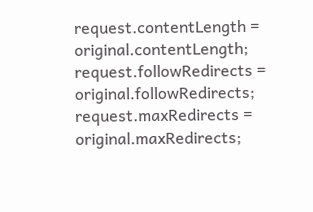request.contentLength = original.contentLength;
request.followRedirects = original.followRedirects;
request.maxRedirects = original.maxRedirects;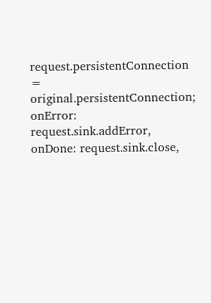request.persistentConnection = original.persistentConnection;
onError: request.sink.addError,
onDone: request.sink.close,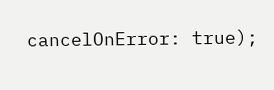cancelOnError: true);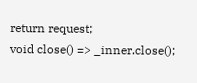return request;
void close() => _inner.close();